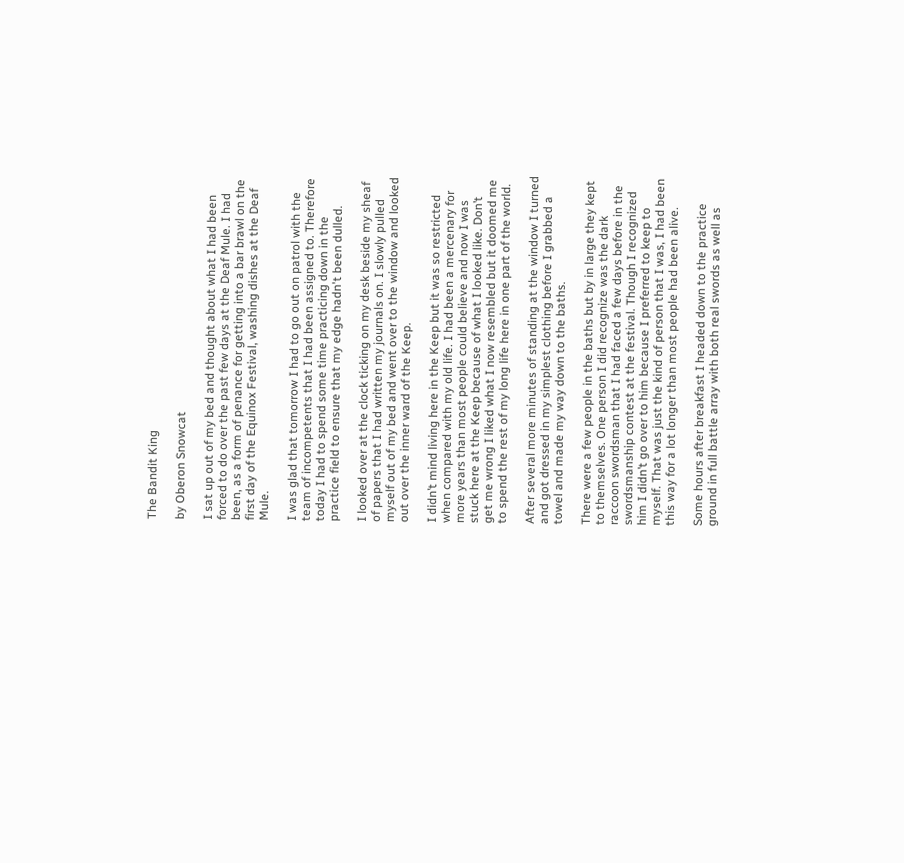The Bandit King

by Oberon Snowcat

I sat up out of my bed and thought about what I had been forced to do over the past few days at the Deaf Mule. I had been, as a form of penance for getting into a bar brawl on the first day of the Equinox Festival, washing dishes at the Deaf Mule.

I was glad that tomorrow I had to go out on patrol with the team of incompetents that I had been assigned to. Therefore today I had to spend some time practicing down in the practice field to ensure that my edge hadn't been dulled.

I looked over at the clock ticking on my desk beside my sheaf of papers that I had written my journals on. I slowly pulled myself out of my bed and went over to the window and looked out over the inner ward of the Keep.

I didn’t mind living here in the Keep but it was so restricted when compared with my old life. I had been a mercenary for more years than most people could believe and now I was stuck here at the Keep because of what I looked like. Don’t get me wrong I liked what I now resembled but it doomed me to spend the rest of my long life here in one part of the world.

After several more minutes of standing at the window I turned and got dressed in my simplest clothing before I grabbed a towel and made my way down to the baths.

There were a few people in the baths but by in large they kept to themselves. One person I did recognize was the dark raccoon swordsman that I had faced a few days before in the swordsmanship contest at the festival. Though I recognized him I didn’t go over to him because I preferred to keep to myself. That was just the kind of person that I was, I had been this way for a lot longer than most people had been alive.

Some hours after breakfast I headed down to the practice ground in full battle array with both real swords as well as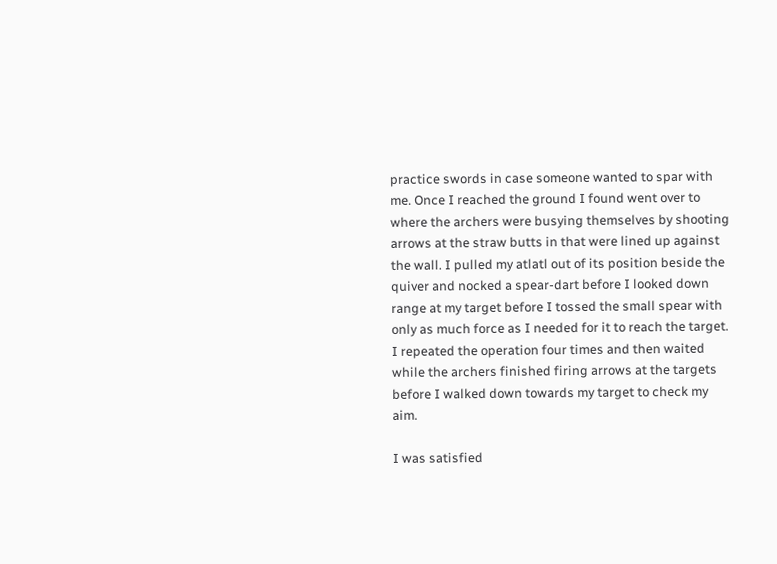practice swords in case someone wanted to spar with me. Once I reached the ground I found went over to where the archers were busying themselves by shooting arrows at the straw butts in that were lined up against the wall. I pulled my atlatl out of its position beside the quiver and nocked a spear-dart before I looked down range at my target before I tossed the small spear with only as much force as I needed for it to reach the target. I repeated the operation four times and then waited while the archers finished firing arrows at the targets before I walked down towards my target to check my aim.

I was satisfied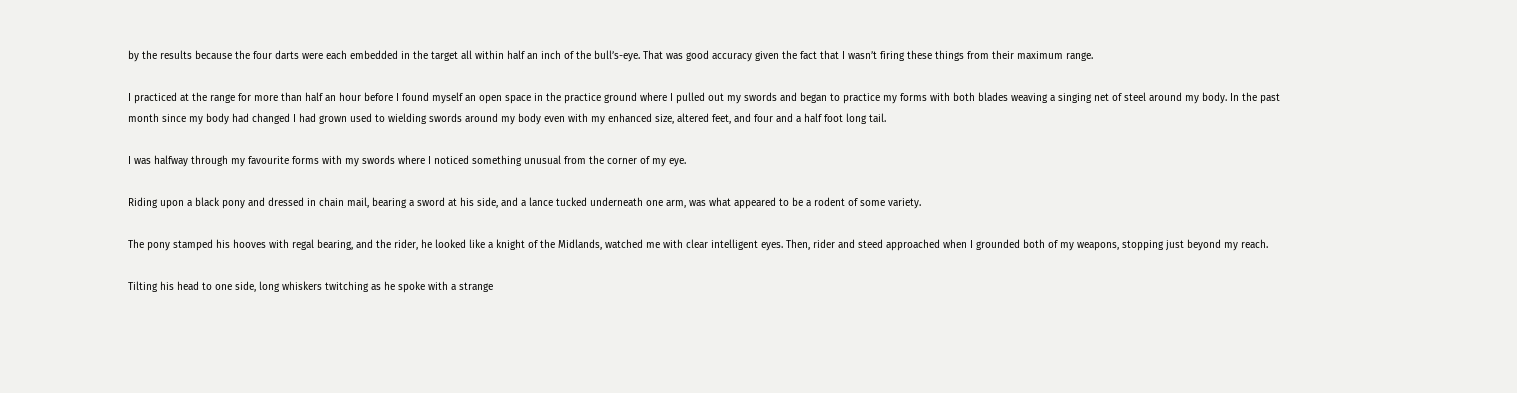by the results because the four darts were each embedded in the target all within half an inch of the bull’s-eye. That was good accuracy given the fact that I wasn’t firing these things from their maximum range.

I practiced at the range for more than half an hour before I found myself an open space in the practice ground where I pulled out my swords and began to practice my forms with both blades weaving a singing net of steel around my body. In the past month since my body had changed I had grown used to wielding swords around my body even with my enhanced size, altered feet, and four and a half foot long tail.

I was halfway through my favourite forms with my swords where I noticed something unusual from the corner of my eye.

Riding upon a black pony and dressed in chain mail, bearing a sword at his side, and a lance tucked underneath one arm, was what appeared to be a rodent of some variety.

The pony stamped his hooves with regal bearing, and the rider, he looked like a knight of the Midlands, watched me with clear intelligent eyes. Then, rider and steed approached when I grounded both of my weapons, stopping just beyond my reach.

Tilting his head to one side, long whiskers twitching as he spoke with a strange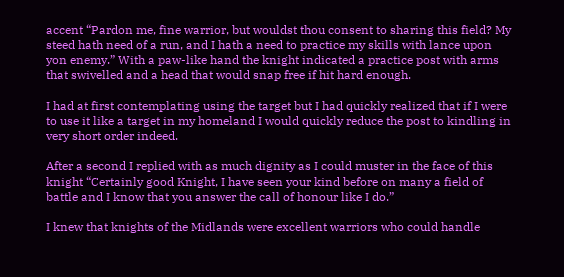accent “Pardon me, fine warrior, but wouldst thou consent to sharing this field? My steed hath need of a run, and I hath a need to practice my skills with lance upon yon enemy.” With a paw-like hand the knight indicated a practice post with arms that swivelled and a head that would snap free if hit hard enough.

I had at first contemplating using the target but I had quickly realized that if I were to use it like a target in my homeland I would quickly reduce the post to kindling in very short order indeed.

After a second I replied with as much dignity as I could muster in the face of this knight “Certainly good Knight, I have seen your kind before on many a field of battle and I know that you answer the call of honour like I do.”

I knew that knights of the Midlands were excellent warriors who could handle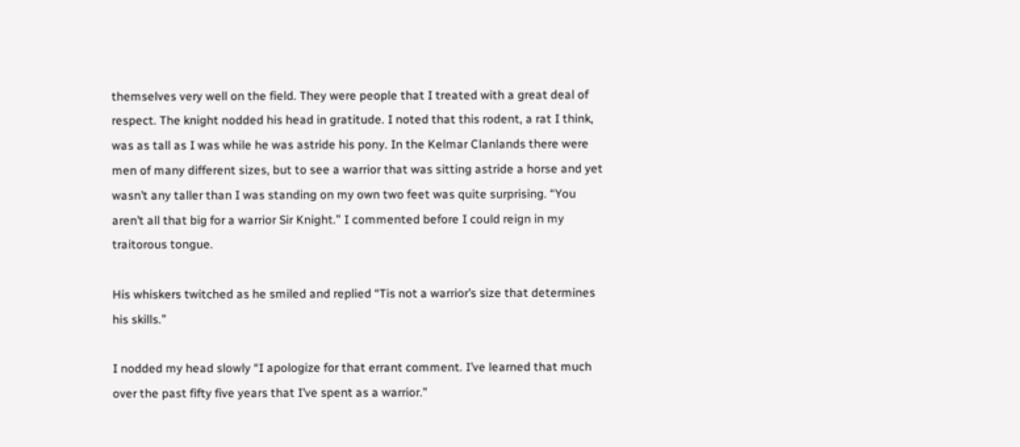themselves very well on the field. They were people that I treated with a great deal of respect. The knight nodded his head in gratitude. I noted that this rodent, a rat I think, was as tall as I was while he was astride his pony. In the Kelmar Clanlands there were men of many different sizes, but to see a warrior that was sitting astride a horse and yet wasn’t any taller than I was standing on my own two feet was quite surprising. “You aren’t all that big for a warrior Sir Knight.” I commented before I could reign in my traitorous tongue.

His whiskers twitched as he smiled and replied “Tis not a warrior’s size that determines his skills.”

I nodded my head slowly “I apologize for that errant comment. I’ve learned that much over the past fifty five years that I’ve spent as a warrior.”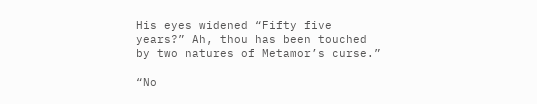His eyes widened “Fifty five years?” Ah, thou has been touched by two natures of Metamor’s curse.”

“No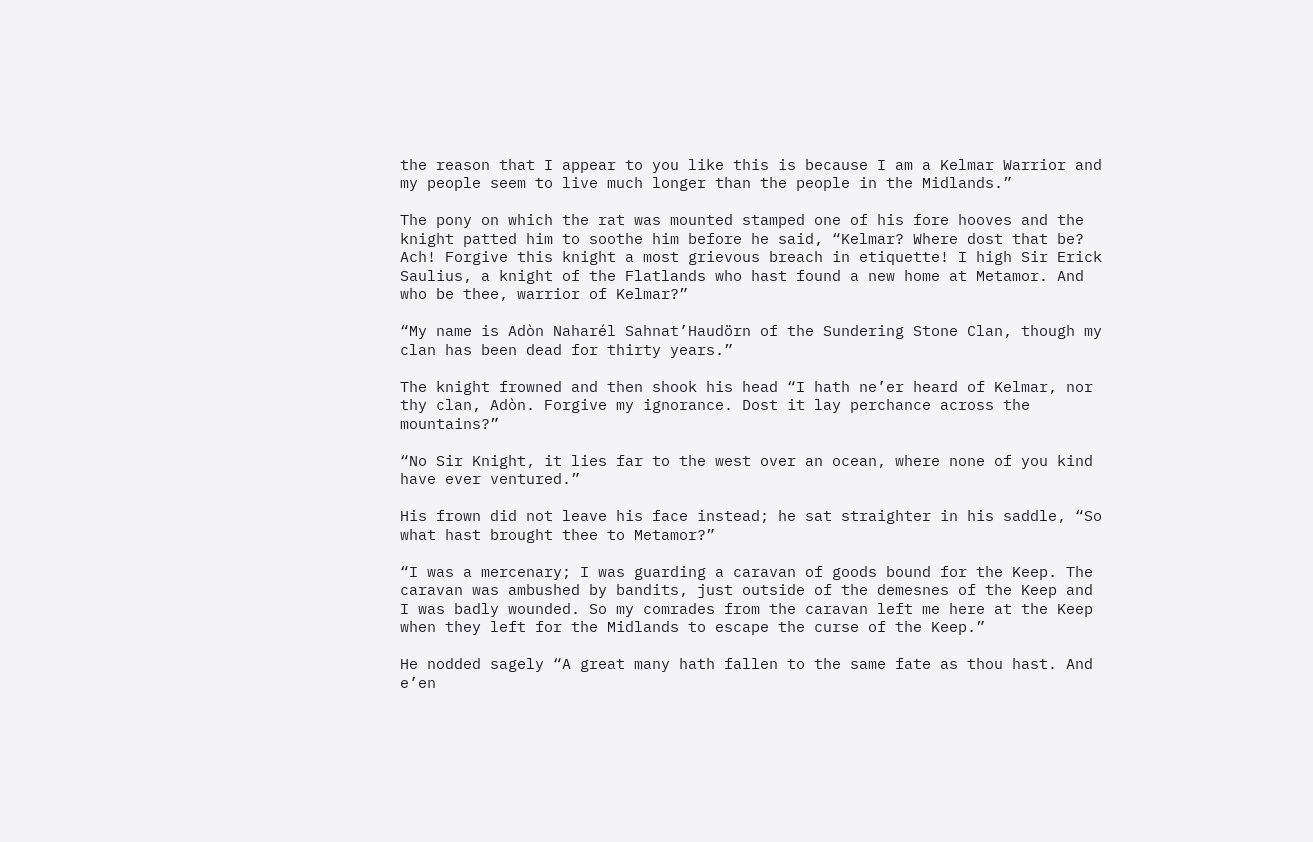the reason that I appear to you like this is because I am a Kelmar Warrior and my people seem to live much longer than the people in the Midlands.”

The pony on which the rat was mounted stamped one of his fore hooves and the knight patted him to soothe him before he said, “Kelmar? Where dost that be? Ach! Forgive this knight a most grievous breach in etiquette! I high Sir Erick Saulius, a knight of the Flatlands who hast found a new home at Metamor. And who be thee, warrior of Kelmar?”

“My name is Adòn Naharél Sahnat’Haudörn of the Sundering Stone Clan, though my clan has been dead for thirty years.”

The knight frowned and then shook his head “I hath ne’er heard of Kelmar, nor thy clan, Adòn. Forgive my ignorance. Dost it lay perchance across the mountains?”

“No Sir Knight, it lies far to the west over an ocean, where none of you kind have ever ventured.”

His frown did not leave his face instead; he sat straighter in his saddle, “So what hast brought thee to Metamor?”

“I was a mercenary; I was guarding a caravan of goods bound for the Keep. The caravan was ambushed by bandits, just outside of the demesnes of the Keep and I was badly wounded. So my comrades from the caravan left me here at the Keep when they left for the Midlands to escape the curse of the Keep.”

He nodded sagely “A great many hath fallen to the same fate as thou hast. And e’en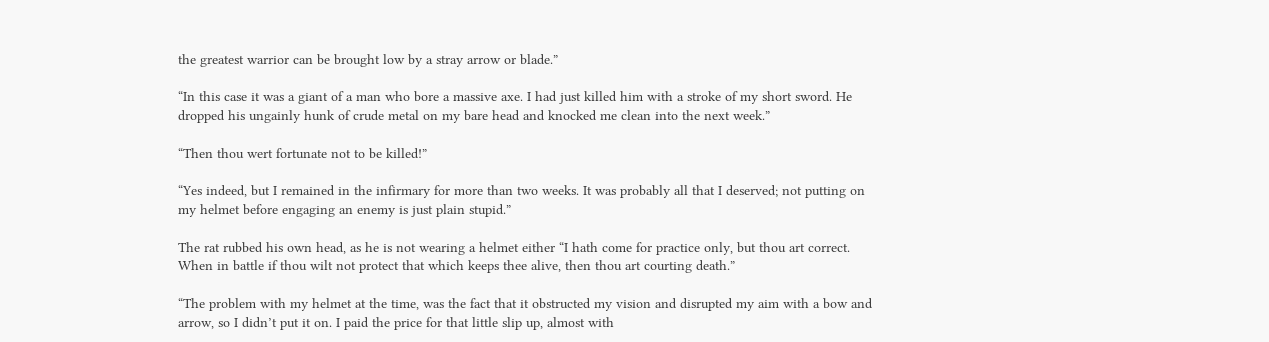the greatest warrior can be brought low by a stray arrow or blade.”

“In this case it was a giant of a man who bore a massive axe. I had just killed him with a stroke of my short sword. He dropped his ungainly hunk of crude metal on my bare head and knocked me clean into the next week.”

“Then thou wert fortunate not to be killed!”

“Yes indeed, but I remained in the infirmary for more than two weeks. It was probably all that I deserved; not putting on my helmet before engaging an enemy is just plain stupid.”

The rat rubbed his own head, as he is not wearing a helmet either “I hath come for practice only, but thou art correct. When in battle if thou wilt not protect that which keeps thee alive, then thou art courting death.”

“The problem with my helmet at the time, was the fact that it obstructed my vision and disrupted my aim with a bow and arrow, so I didn’t put it on. I paid the price for that little slip up, almost with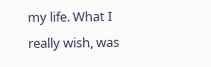my life. What I really wish, was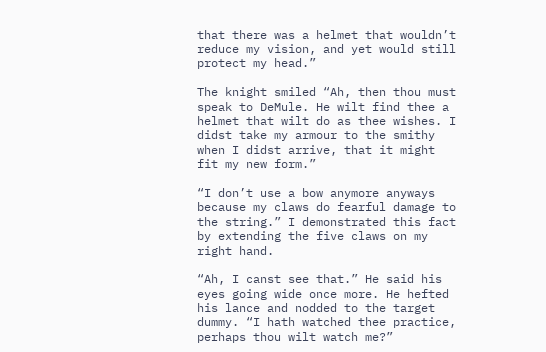that there was a helmet that wouldn’t reduce my vision, and yet would still protect my head.”

The knight smiled “Ah, then thou must speak to DeMule. He wilt find thee a helmet that wilt do as thee wishes. I didst take my armour to the smithy when I didst arrive, that it might fit my new form.”

“I don’t use a bow anymore anyways because my claws do fearful damage to the string.” I demonstrated this fact by extending the five claws on my right hand.

“Ah, I canst see that.” He said his eyes going wide once more. He hefted his lance and nodded to the target dummy. “I hath watched thee practice, perhaps thou wilt watch me?”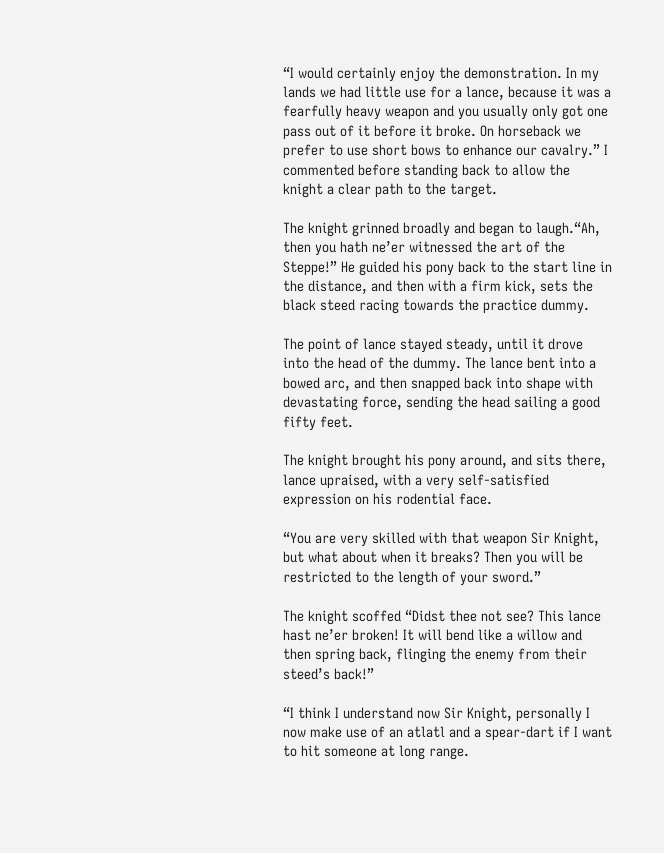“I would certainly enjoy the demonstration. In my lands we had little use for a lance, because it was a fearfully heavy weapon and you usually only got one pass out of it before it broke. On horseback we prefer to use short bows to enhance our cavalry.” I commented before standing back to allow the knight a clear path to the target.

The knight grinned broadly and began to laugh.“Ah, then you hath ne’er witnessed the art of the Steppe!” He guided his pony back to the start line in the distance, and then with a firm kick, sets the black steed racing towards the practice dummy.

The point of lance stayed steady, until it drove into the head of the dummy. The lance bent into a bowed arc, and then snapped back into shape with devastating force, sending the head sailing a good fifty feet.

The knight brought his pony around, and sits there, lance upraised, with a very self-satisfied expression on his rodential face.

“You are very skilled with that weapon Sir Knight, but what about when it breaks? Then you will be restricted to the length of your sword.”

The knight scoffed “Didst thee not see? This lance hast ne’er broken! It will bend like a willow and then spring back, flinging the enemy from their steed’s back!”

“I think I understand now Sir Knight, personally I now make use of an atlatl and a spear-dart if I want to hit someone at long range.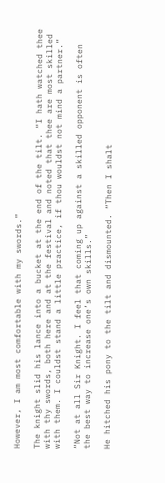However, I am most comfortable with my swords.”

The knight slid his lance into a bucket at the end of the tilt. “I hath watched thee with thy swords, both here and at the festival and noted that thee are most skilled with them. I couldst stand a little practice, if thou wouldst not mind a partner.”

“Not at all Sir Knight. I feel that coming up against a skilled opponent is often the best way to increase one’s own skills.”

He hitched his pony to the tilt and dismounted. “Then I shalt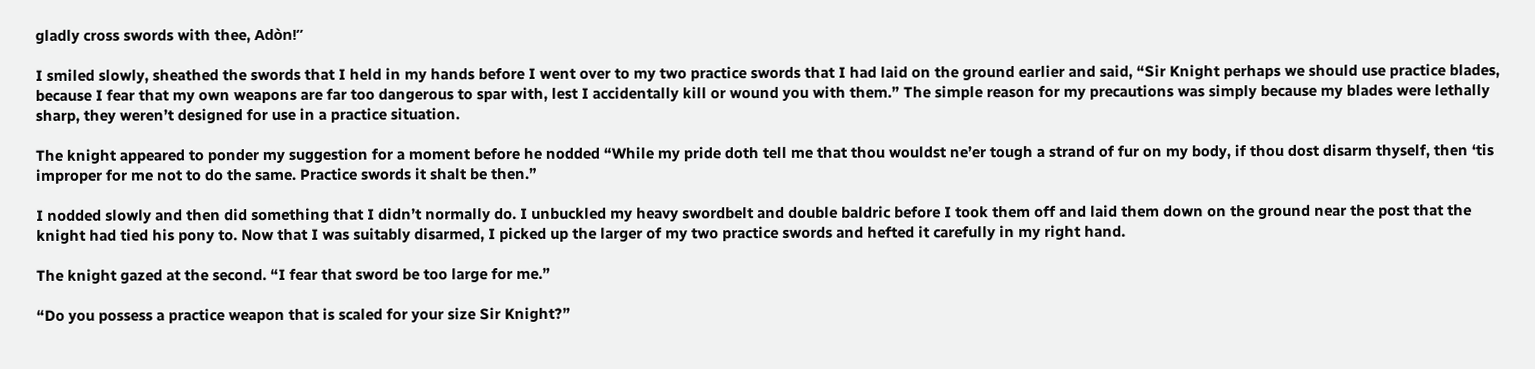gladly cross swords with thee, Adòn!”

I smiled slowly, sheathed the swords that I held in my hands before I went over to my two practice swords that I had laid on the ground earlier and said, “Sir Knight perhaps we should use practice blades, because I fear that my own weapons are far too dangerous to spar with, lest I accidentally kill or wound you with them.” The simple reason for my precautions was simply because my blades were lethally sharp, they weren’t designed for use in a practice situation.

The knight appeared to ponder my suggestion for a moment before he nodded “While my pride doth tell me that thou wouldst ne’er tough a strand of fur on my body, if thou dost disarm thyself, then ‘tis improper for me not to do the same. Practice swords it shalt be then.”

I nodded slowly and then did something that I didn’t normally do. I unbuckled my heavy swordbelt and double baldric before I took them off and laid them down on the ground near the post that the knight had tied his pony to. Now that I was suitably disarmed, I picked up the larger of my two practice swords and hefted it carefully in my right hand.

The knight gazed at the second. “I fear that sword be too large for me.”

“Do you possess a practice weapon that is scaled for your size Sir Knight?”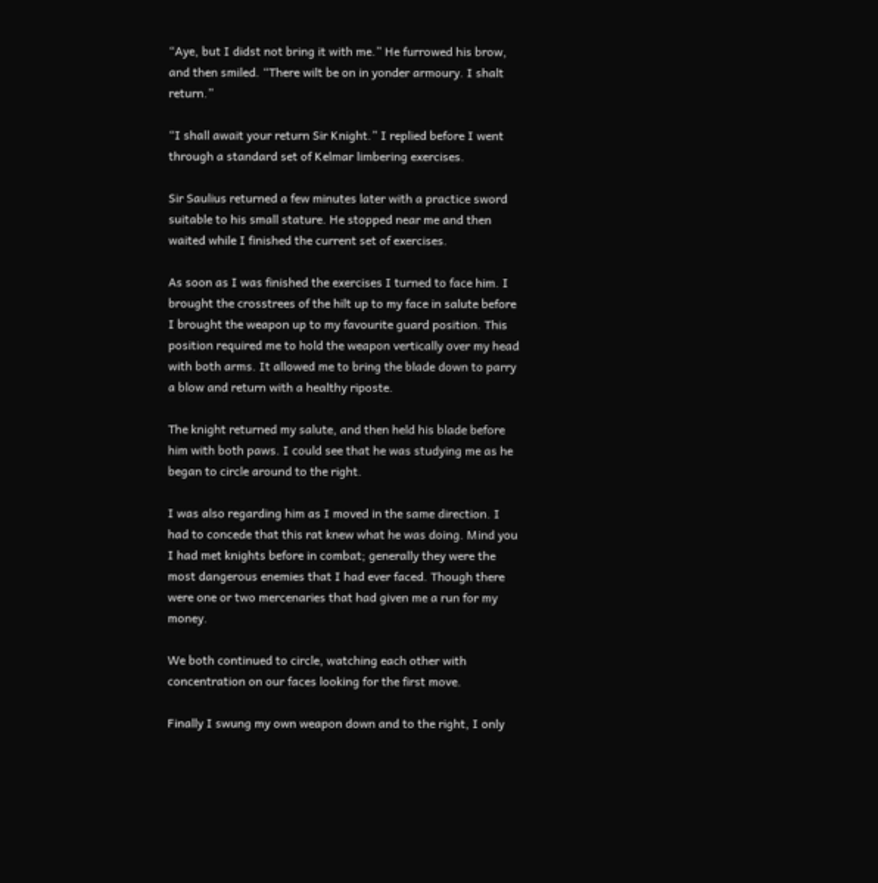“Aye, but I didst not bring it with me.” He furrowed his brow, and then smiled. “There wilt be on in yonder armoury. I shalt return.”

“I shall await your return Sir Knight.” I replied before I went through a standard set of Kelmar limbering exercises.

Sir Saulius returned a few minutes later with a practice sword suitable to his small stature. He stopped near me and then waited while I finished the current set of exercises.

As soon as I was finished the exercises I turned to face him. I brought the crosstrees of the hilt up to my face in salute before I brought the weapon up to my favourite guard position. This position required me to hold the weapon vertically over my head with both arms. It allowed me to bring the blade down to parry a blow and return with a healthy riposte.

The knight returned my salute, and then held his blade before him with both paws. I could see that he was studying me as he began to circle around to the right.

I was also regarding him as I moved in the same direction. I had to concede that this rat knew what he was doing. Mind you I had met knights before in combat; generally they were the most dangerous enemies that I had ever faced. Though there were one or two mercenaries that had given me a run for my money.

We both continued to circle, watching each other with concentration on our faces looking for the first move.

Finally I swung my own weapon down and to the right, I only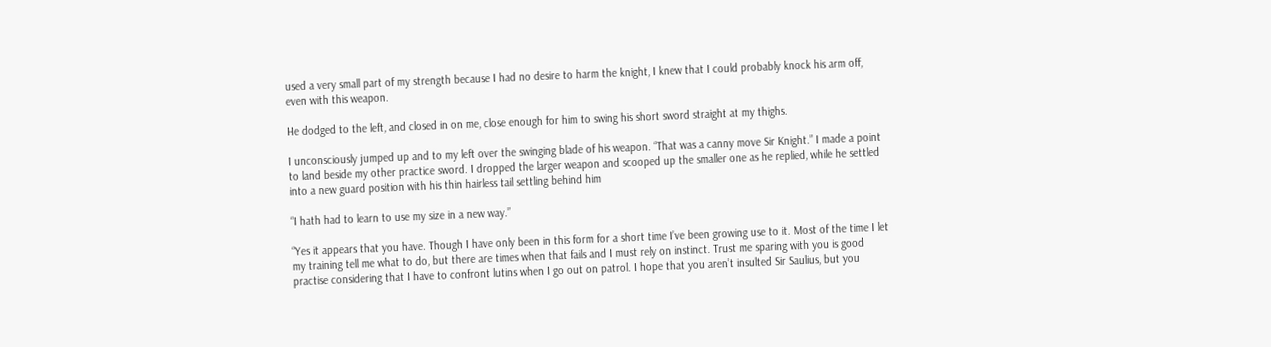used a very small part of my strength because I had no desire to harm the knight, I knew that I could probably knock his arm off, even with this weapon.

He dodged to the left, and closed in on me, close enough for him to swing his short sword straight at my thighs.

I unconsciously jumped up and to my left over the swinging blade of his weapon. “That was a canny move Sir Knight.” I made a point to land beside my other practice sword. I dropped the larger weapon and scooped up the smaller one as he replied, while he settled into a new guard position with his thin hairless tail settling behind him

“I hath had to learn to use my size in a new way.”

“Yes it appears that you have. Though I have only been in this form for a short time I’ve been growing use to it. Most of the time I let my training tell me what to do, but there are times when that fails and I must rely on instinct. Trust me sparing with you is good practise considering that I have to confront lutins when I go out on patrol. I hope that you aren’t insulted Sir Saulius, but you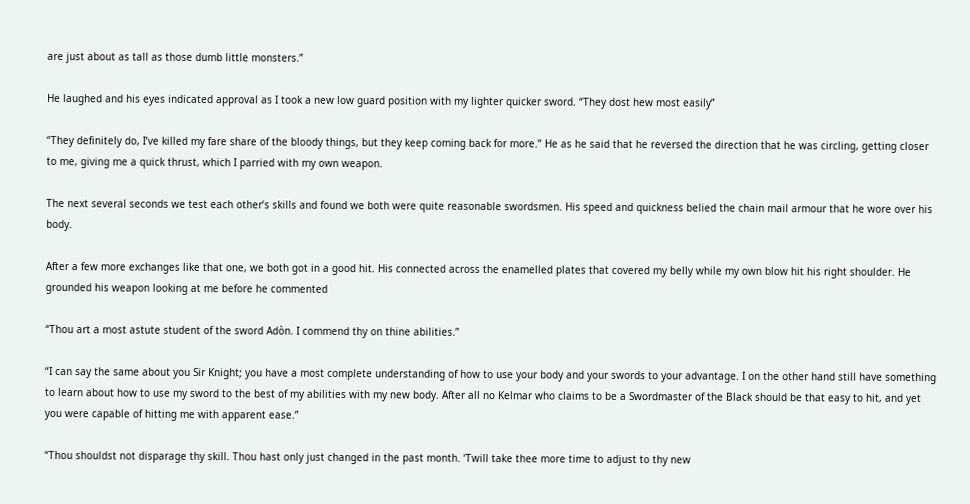are just about as tall as those dumb little monsters.”

He laughed and his eyes indicated approval as I took a new low guard position with my lighter quicker sword. “They dost hew most easily”

“They definitely do, I’ve killed my fare share of the bloody things, but they keep coming back for more.” He as he said that he reversed the direction that he was circling, getting closer to me, giving me a quick thrust, which I parried with my own weapon.

The next several seconds we test each other’s skills and found we both were quite reasonable swordsmen. His speed and quickness belied the chain mail armour that he wore over his body.

After a few more exchanges like that one, we both got in a good hit. His connected across the enamelled plates that covered my belly while my own blow hit his right shoulder. He grounded his weapon looking at me before he commented

“Thou art a most astute student of the sword Adòn. I commend thy on thine abilities.”

“I can say the same about you Sir Knight; you have a most complete understanding of how to use your body and your swords to your advantage. I on the other hand still have something to learn about how to use my sword to the best of my abilities with my new body. After all no Kelmar who claims to be a Swordmaster of the Black should be that easy to hit, and yet you were capable of hitting me with apparent ease.”

“Thou shouldst not disparage thy skill. Thou hast only just changed in the past month. ‘Twill take thee more time to adjust to thy new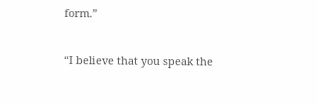form.”

“I believe that you speak the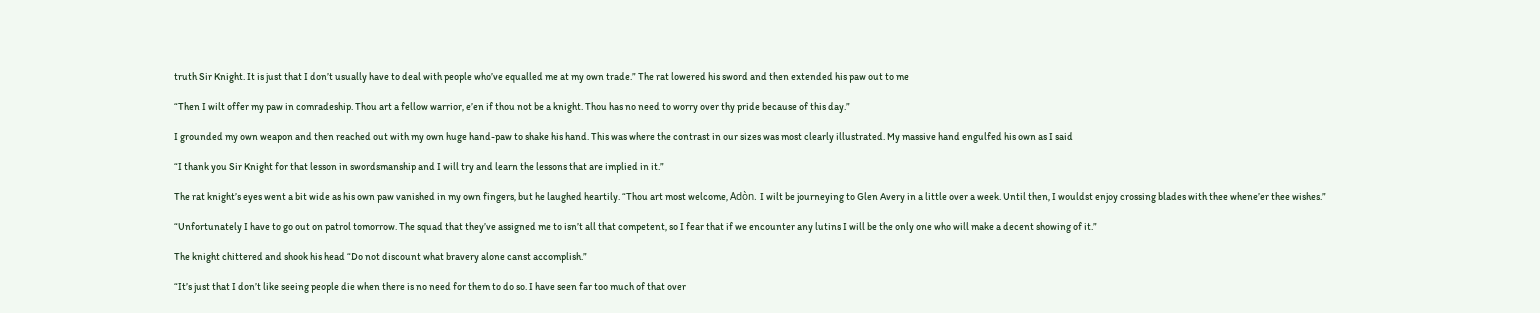truth Sir Knight. It is just that I don’t usually have to deal with people who’ve equalled me at my own trade.” The rat lowered his sword and then extended his paw out to me

“Then I wilt offer my paw in comradeship. Thou art a fellow warrior, e’en if thou not be a knight. Thou has no need to worry over thy pride because of this day.”

I grounded my own weapon and then reached out with my own huge hand-paw to shake his hand. This was where the contrast in our sizes was most clearly illustrated. My massive hand engulfed his own as I said

“I thank you Sir Knight for that lesson in swordsmanship and I will try and learn the lessons that are implied in it.”

The rat knight’s eyes went a bit wide as his own paw vanished in my own fingers, but he laughed heartily. “Thou art most welcome, Adòn. I wilt be journeying to Glen Avery in a little over a week. Until then, I wouldst enjoy crossing blades with thee whene’er thee wishes.”

“Unfortunately I have to go out on patrol tomorrow. The squad that they’ve assigned me to isn’t all that competent, so I fear that if we encounter any lutins I will be the only one who will make a decent showing of it.”

The knight chittered and shook his head “Do not discount what bravery alone canst accomplish.”

“It’s just that I don’t like seeing people die when there is no need for them to do so. I have seen far too much of that over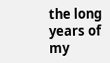the long years of my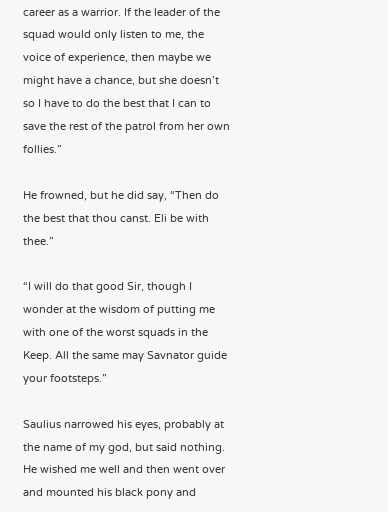career as a warrior. If the leader of the squad would only listen to me, the voice of experience, then maybe we might have a chance, but she doesn’t so I have to do the best that I can to save the rest of the patrol from her own follies.”

He frowned, but he did say, “Then do the best that thou canst. Eli be with thee.”

“I will do that good Sir, though I wonder at the wisdom of putting me with one of the worst squads in the Keep. All the same may Savnator guide your footsteps.”

Saulius narrowed his eyes, probably at the name of my god, but said nothing. He wished me well and then went over and mounted his black pony and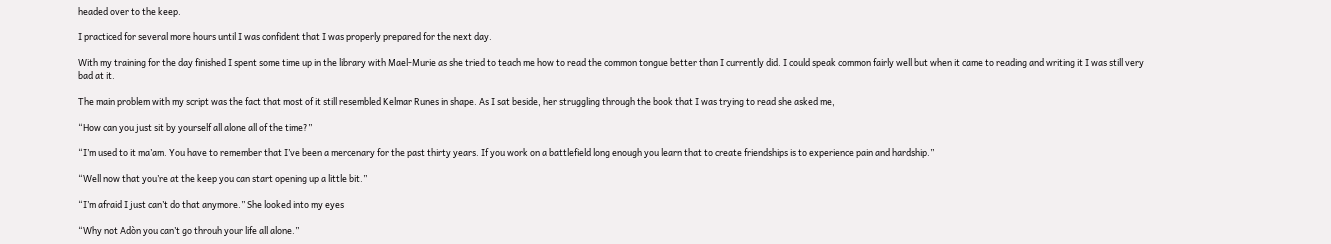headed over to the keep.

I practiced for several more hours until I was confident that I was properly prepared for the next day.

With my training for the day finished I spent some time up in the library with Mael-Murie as she tried to teach me how to read the common tongue better than I currently did. I could speak common fairly well but when it came to reading and writing it I was still very bad at it.

The main problem with my script was the fact that most of it still resembled Kelmar Runes in shape. As I sat beside, her struggling through the book that I was trying to read she asked me,

“How can you just sit by yourself all alone all of the time?”

“I’m used to it ma’am. You have to remember that I’ve been a mercenary for the past thirty years. If you work on a battlefield long enough you learn that to create friendships is to experience pain and hardship.”

“Well now that you’re at the keep you can start opening up a little bit.”

“I’m afraid I just can’t do that anymore.” She looked into my eyes

“Why not Adòn you can’t go throuh your life all alone.”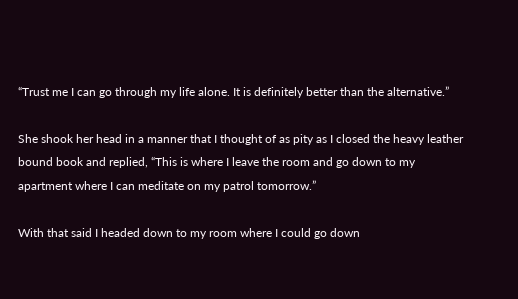“Trust me I can go through my life alone. It is definitely better than the alternative.”

She shook her head in a manner that I thought of as pity as I closed the heavy leather bound book and replied, “This is where I leave the room and go down to my apartment where I can meditate on my patrol tomorrow.”

With that said I headed down to my room where I could go down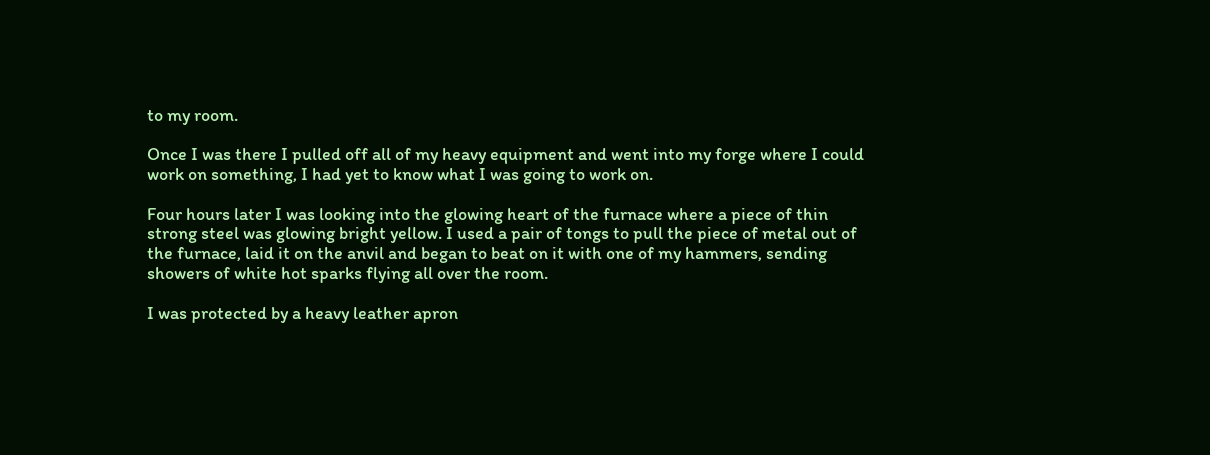to my room.

Once I was there I pulled off all of my heavy equipment and went into my forge where I could work on something, I had yet to know what I was going to work on.

Four hours later I was looking into the glowing heart of the furnace where a piece of thin strong steel was glowing bright yellow. I used a pair of tongs to pull the piece of metal out of the furnace, laid it on the anvil and began to beat on it with one of my hammers, sending showers of white hot sparks flying all over the room.

I was protected by a heavy leather apron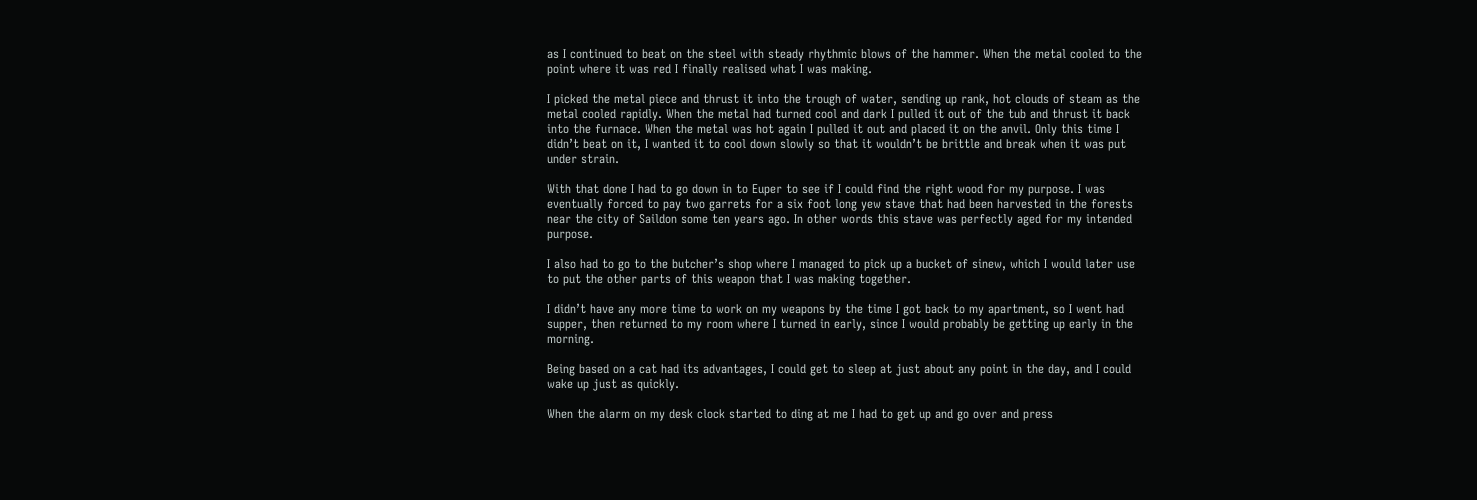as I continued to beat on the steel with steady rhythmic blows of the hammer. When the metal cooled to the point where it was red I finally realised what I was making.

I picked the metal piece and thrust it into the trough of water, sending up rank, hot clouds of steam as the metal cooled rapidly. When the metal had turned cool and dark I pulled it out of the tub and thrust it back into the furnace. When the metal was hot again I pulled it out and placed it on the anvil. Only this time I didn’t beat on it, I wanted it to cool down slowly so that it wouldn’t be brittle and break when it was put under strain.

With that done I had to go down in to Euper to see if I could find the right wood for my purpose. I was eventually forced to pay two garrets for a six foot long yew stave that had been harvested in the forests near the city of Saildon some ten years ago. In other words this stave was perfectly aged for my intended purpose.

I also had to go to the butcher’s shop where I managed to pick up a bucket of sinew, which I would later use to put the other parts of this weapon that I was making together.

I didn’t have any more time to work on my weapons by the time I got back to my apartment, so I went had supper, then returned to my room where I turned in early, since I would probably be getting up early in the morning.

Being based on a cat had its advantages, I could get to sleep at just about any point in the day, and I could wake up just as quickly.

When the alarm on my desk clock started to ding at me I had to get up and go over and press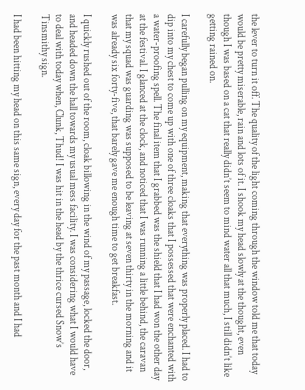the lever to turn it off. The quality of the light coming through the window told me that today would be pretty miserable, rain and lots of it. I shook my head slowly at the thought, even though I was based on a cat that really didn’t seem to mind water all that much, I still didn’t like getting rained on.

I carefully began pulling on my equipment, making that everything was properly placed. I had to dip into my chest to come up with one of three cloaks that I possessed that were enchanted with a water-proofing spell. The final item that I grabbed was the shield that I had won the other day at the festival. I glanced at the clock, and noticed that I was running a little behind, the caravan that my squad was guarding was supposed to be leaving at seven thirty in the morning and it was already six forty-five, that barely gave me enough time to get breakfast.

I quickly rushed out of the room, cloak billowing in the wind of my passage, locked the door, and headed down the hall towards my usual mess facility. I was considering what I would have to deal with today when, Clunk, Thud! I was hit in the head by the thrice cursed Snow’s Tinsmithy sign.

I had been hitting my head on this same sign, every day for the past month and I had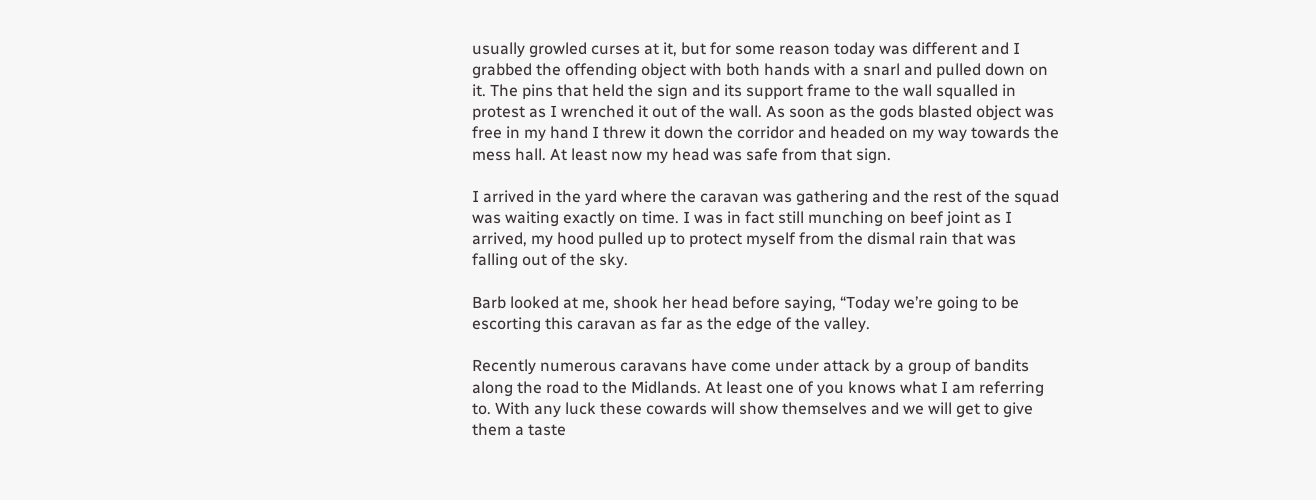usually growled curses at it, but for some reason today was different and I grabbed the offending object with both hands with a snarl and pulled down on it. The pins that held the sign and its support frame to the wall squalled in protest as I wrenched it out of the wall. As soon as the gods blasted object was free in my hand I threw it down the corridor and headed on my way towards the mess hall. At least now my head was safe from that sign.

I arrived in the yard where the caravan was gathering and the rest of the squad was waiting exactly on time. I was in fact still munching on beef joint as I arrived, my hood pulled up to protect myself from the dismal rain that was falling out of the sky.

Barb looked at me, shook her head before saying, “Today we’re going to be escorting this caravan as far as the edge of the valley.

Recently numerous caravans have come under attack by a group of bandits along the road to the Midlands. At least one of you knows what I am referring to. With any luck these cowards will show themselves and we will get to give them a taste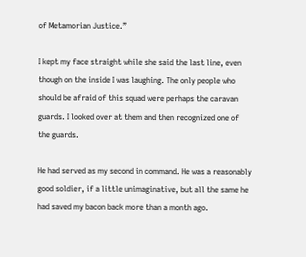of Metamorian Justice.”

I kept my face straight while she said the last line, even though on the inside I was laughing. The only people who should be afraid of this squad were perhaps the caravan guards. I looked over at them and then recognized one of the guards.

He had served as my second in command. He was a reasonably good soldier, if a little unimaginative, but all the same he had saved my bacon back more than a month ago.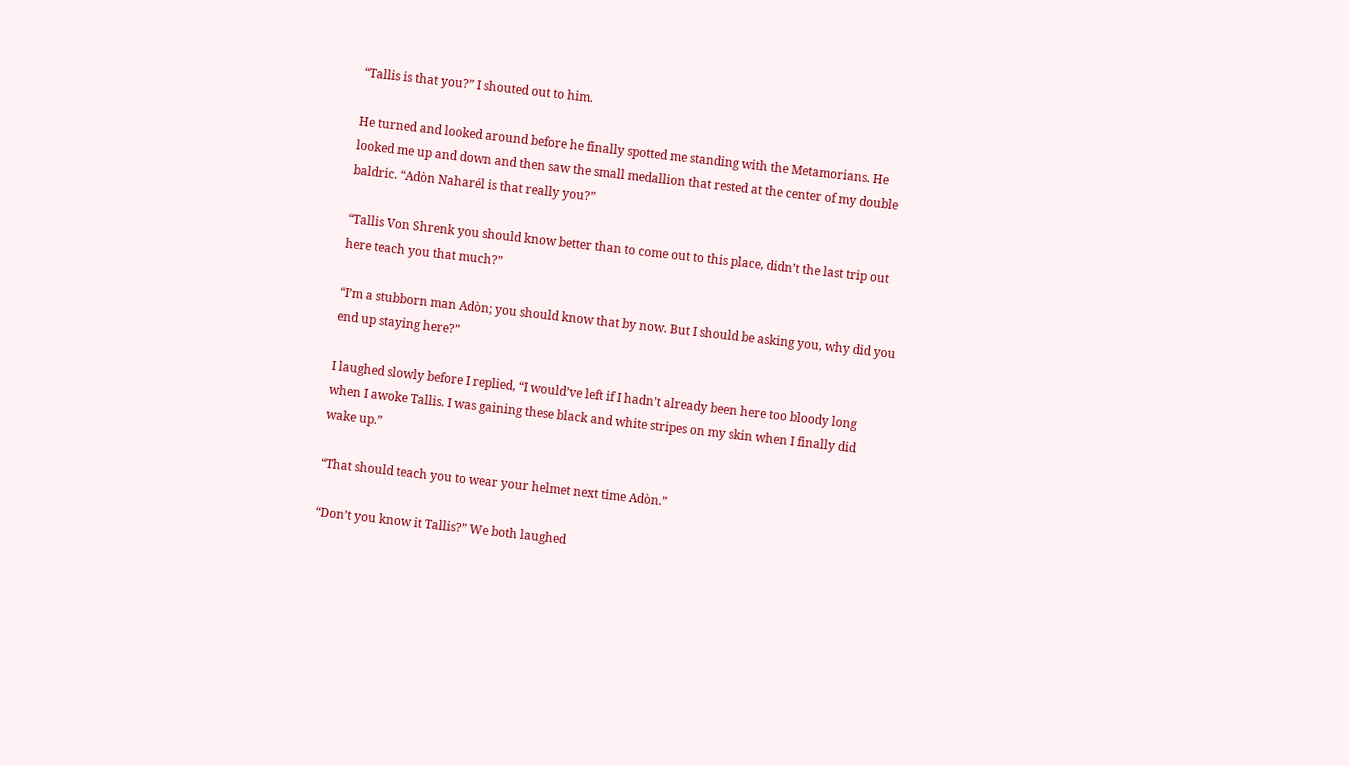“Tallis is that you?” I shouted out to him.

He turned and looked around before he finally spotted me standing with the Metamorians. He looked me up and down and then saw the small medallion that rested at the center of my double baldric. “Adòn Naharél is that really you?”

“Tallis Von Shrenk you should know better than to come out to this place, didn’t the last trip out here teach you that much?”

“I’m a stubborn man Adòn; you should know that by now. But I should be asking you, why did you end up staying here?”

I laughed slowly before I replied, “I would’ve left if I hadn’t already been here too bloody long when I awoke Tallis. I was gaining these black and white stripes on my skin when I finally did wake up.”

“That should teach you to wear your helmet next time Adòn.”

“Don’t you know it Tallis?” We both laughed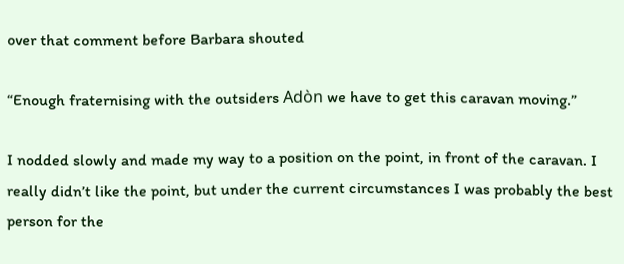over that comment before Barbara shouted

“Enough fraternising with the outsiders Adòn we have to get this caravan moving.”

I nodded slowly and made my way to a position on the point, in front of the caravan. I really didn’t like the point, but under the current circumstances I was probably the best person for the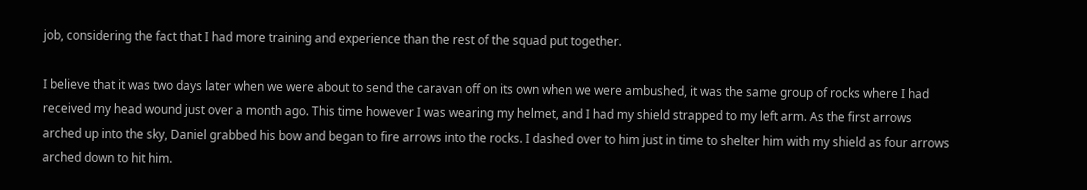job, considering the fact that I had more training and experience than the rest of the squad put together.

I believe that it was two days later when we were about to send the caravan off on its own when we were ambushed, it was the same group of rocks where I had received my head wound just over a month ago. This time however I was wearing my helmet, and I had my shield strapped to my left arm. As the first arrows arched up into the sky, Daniel grabbed his bow and began to fire arrows into the rocks. I dashed over to him just in time to shelter him with my shield as four arrows arched down to hit him.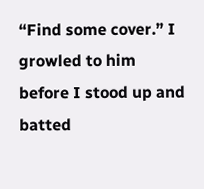“Find some cover.” I growled to him before I stood up and batted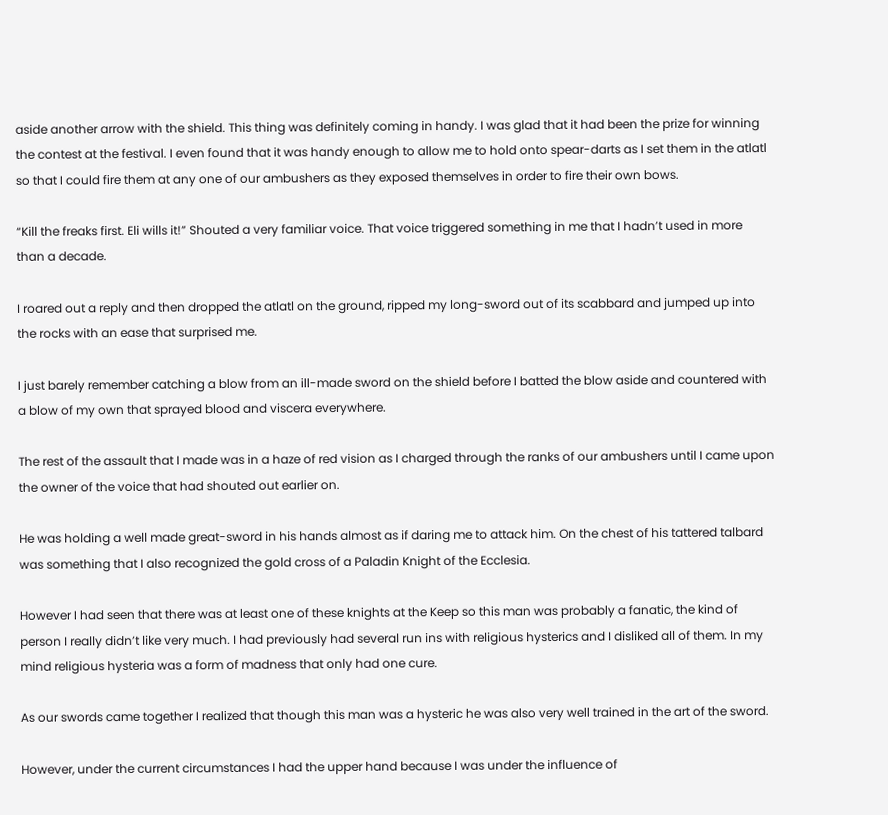aside another arrow with the shield. This thing was definitely coming in handy. I was glad that it had been the prize for winning the contest at the festival. I even found that it was handy enough to allow me to hold onto spear-darts as I set them in the atlatl so that I could fire them at any one of our ambushers as they exposed themselves in order to fire their own bows.

“Kill the freaks first. Eli wills it!” Shouted a very familiar voice. That voice triggered something in me that I hadn’t used in more than a decade.

I roared out a reply and then dropped the atlatl on the ground, ripped my long-sword out of its scabbard and jumped up into the rocks with an ease that surprised me.

I just barely remember catching a blow from an ill-made sword on the shield before I batted the blow aside and countered with a blow of my own that sprayed blood and viscera everywhere.

The rest of the assault that I made was in a haze of red vision as I charged through the ranks of our ambushers until I came upon the owner of the voice that had shouted out earlier on.

He was holding a well made great-sword in his hands almost as if daring me to attack him. On the chest of his tattered talbard was something that I also recognized the gold cross of a Paladin Knight of the Ecclesia.

However I had seen that there was at least one of these knights at the Keep so this man was probably a fanatic, the kind of person I really didn’t like very much. I had previously had several run ins with religious hysterics and I disliked all of them. In my mind religious hysteria was a form of madness that only had one cure.

As our swords came together I realized that though this man was a hysteric he was also very well trained in the art of the sword.

However, under the current circumstances I had the upper hand because I was under the influence of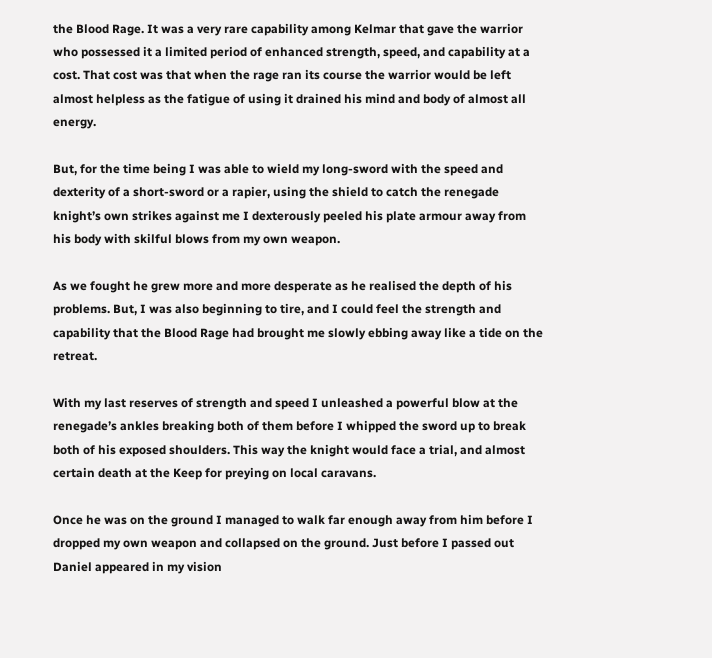the Blood Rage. It was a very rare capability among Kelmar that gave the warrior who possessed it a limited period of enhanced strength, speed, and capability at a cost. That cost was that when the rage ran its course the warrior would be left almost helpless as the fatigue of using it drained his mind and body of almost all energy.

But, for the time being I was able to wield my long-sword with the speed and dexterity of a short-sword or a rapier, using the shield to catch the renegade knight’s own strikes against me I dexterously peeled his plate armour away from his body with skilful blows from my own weapon.

As we fought he grew more and more desperate as he realised the depth of his problems. But, I was also beginning to tire, and I could feel the strength and capability that the Blood Rage had brought me slowly ebbing away like a tide on the retreat.

With my last reserves of strength and speed I unleashed a powerful blow at the renegade’s ankles breaking both of them before I whipped the sword up to break both of his exposed shoulders. This way the knight would face a trial, and almost certain death at the Keep for preying on local caravans.

Once he was on the ground I managed to walk far enough away from him before I dropped my own weapon and collapsed on the ground. Just before I passed out Daniel appeared in my vision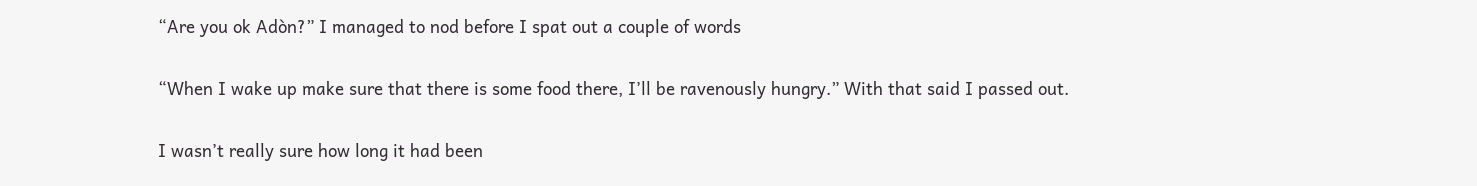“Are you ok Adòn?” I managed to nod before I spat out a couple of words

“When I wake up make sure that there is some food there, I’ll be ravenously hungry.” With that said I passed out.

I wasn’t really sure how long it had been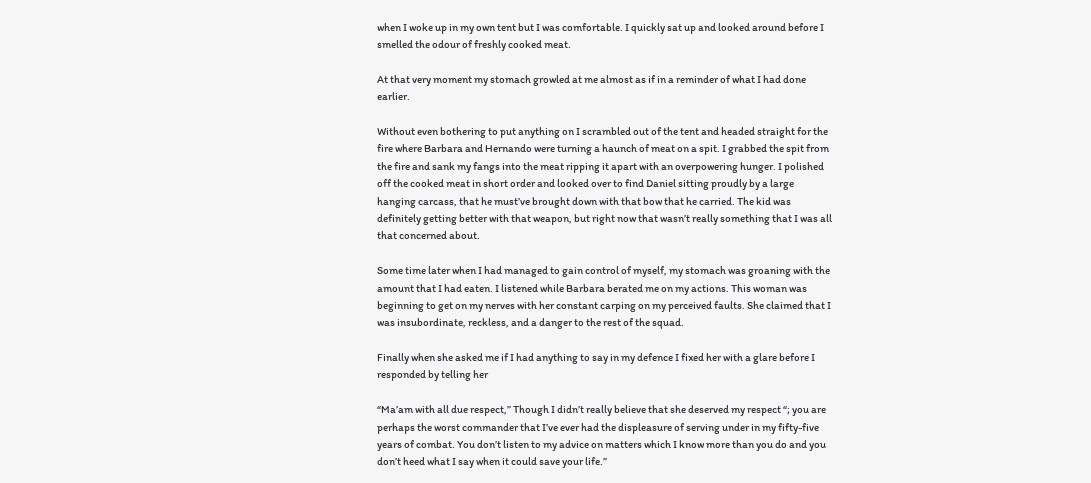when I woke up in my own tent but I was comfortable. I quickly sat up and looked around before I smelled the odour of freshly cooked meat.

At that very moment my stomach growled at me almost as if in a reminder of what I had done earlier.

Without even bothering to put anything on I scrambled out of the tent and headed straight for the fire where Barbara and Hernando were turning a haunch of meat on a spit. I grabbed the spit from the fire and sank my fangs into the meat ripping it apart with an overpowering hunger. I polished off the cooked meat in short order and looked over to find Daniel sitting proudly by a large hanging carcass, that he must’ve brought down with that bow that he carried. The kid was definitely getting better with that weapon, but right now that wasn’t really something that I was all that concerned about.

Some time later when I had managed to gain control of myself, my stomach was groaning with the amount that I had eaten. I listened while Barbara berated me on my actions. This woman was beginning to get on my nerves with her constant carping on my perceived faults. She claimed that I was insubordinate, reckless, and a danger to the rest of the squad.

Finally when she asked me if I had anything to say in my defence I fixed her with a glare before I responded by telling her

“Ma’am with all due respect,” Though I didn’t really believe that she deserved my respect “; you are perhaps the worst commander that I’ve ever had the displeasure of serving under in my fifty-five years of combat. You don’t listen to my advice on matters which I know more than you do and you don’t heed what I say when it could save your life.”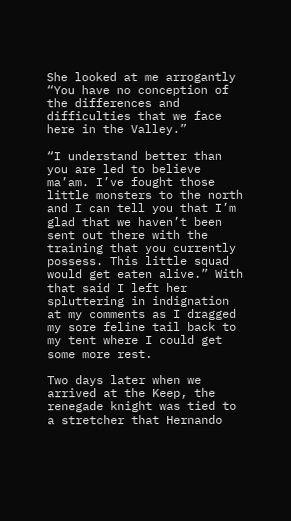She looked at me arrogantly “You have no conception of the differences and difficulties that we face here in the Valley.”

“I understand better than you are led to believe ma’am. I’ve fought those little monsters to the north and I can tell you that I’m glad that we haven’t been sent out there with the training that you currently possess. This little squad would get eaten alive.” With that said I left her spluttering in indignation at my comments as I dragged my sore feline tail back to my tent where I could get some more rest.

Two days later when we arrived at the Keep, the renegade knight was tied to a stretcher that Hernando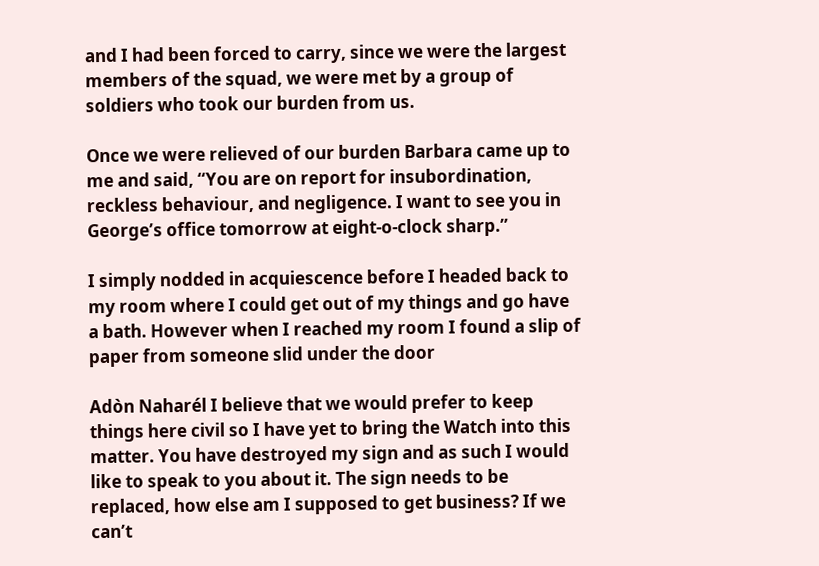and I had been forced to carry, since we were the largest members of the squad, we were met by a group of soldiers who took our burden from us.

Once we were relieved of our burden Barbara came up to me and said, “You are on report for insubordination, reckless behaviour, and negligence. I want to see you in George’s office tomorrow at eight-o-clock sharp.”

I simply nodded in acquiescence before I headed back to my room where I could get out of my things and go have a bath. However when I reached my room I found a slip of paper from someone slid under the door

Adòn Naharél I believe that we would prefer to keep things here civil so I have yet to bring the Watch into this matter. You have destroyed my sign and as such I would like to speak to you about it. The sign needs to be replaced, how else am I supposed to get business? If we can’t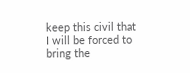keep this civil that I will be forced to bring the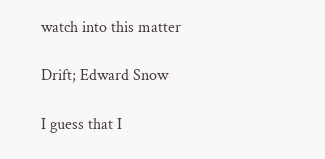watch into this matter

Drift; Edward Snow

I guess that I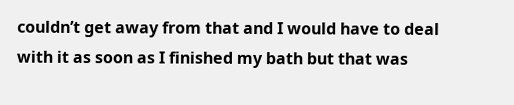couldn’t get away from that and I would have to deal with it as soon as I finished my bath but that was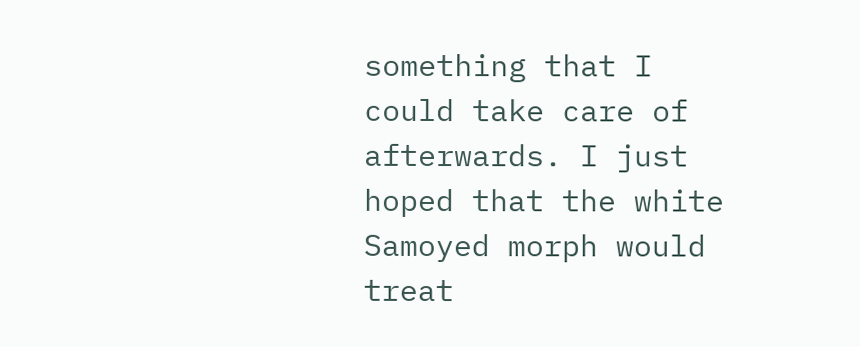something that I could take care of afterwards. I just hoped that the white Samoyed morph would treat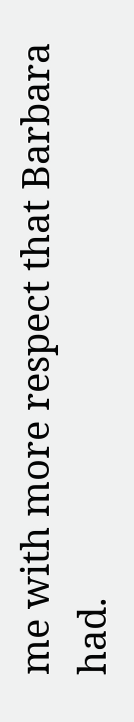me with more respect that Barbara had.